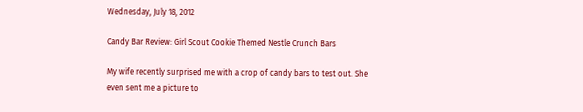Wednesday, July 18, 2012

Candy Bar Review: Girl Scout Cookie Themed Nestle Crunch Bars

My wife recently surprised me with a crop of candy bars to test out. She even sent me a picture to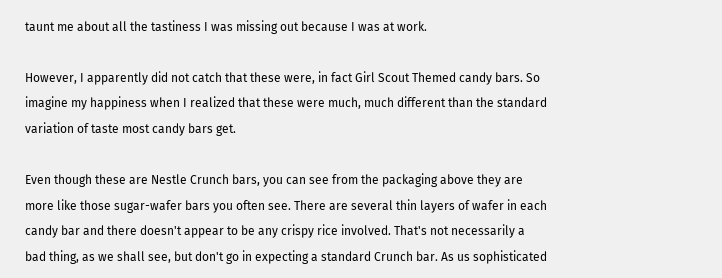taunt me about all the tastiness I was missing out because I was at work.

However, I apparently did not catch that these were, in fact Girl Scout Themed candy bars. So imagine my happiness when I realized that these were much, much different than the standard variation of taste most candy bars get.

Even though these are Nestle Crunch bars, you can see from the packaging above they are more like those sugar-wafer bars you often see. There are several thin layers of wafer in each candy bar and there doesn't appear to be any crispy rice involved. That's not necessarily a bad thing, as we shall see, but don't go in expecting a standard Crunch bar. As us sophisticated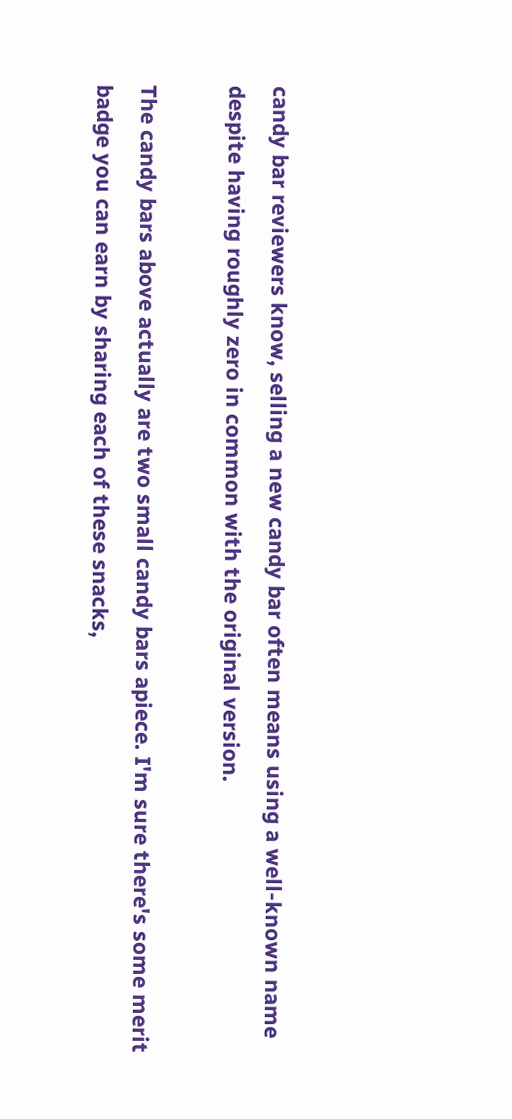candy bar reviewers know, selling a new candy bar often means using a well-known name despite having roughly zero in common with the original version.

The candy bars above actually are two small candy bars apiece. I'm sure there's some merit badge you can earn by sharing each of these snacks,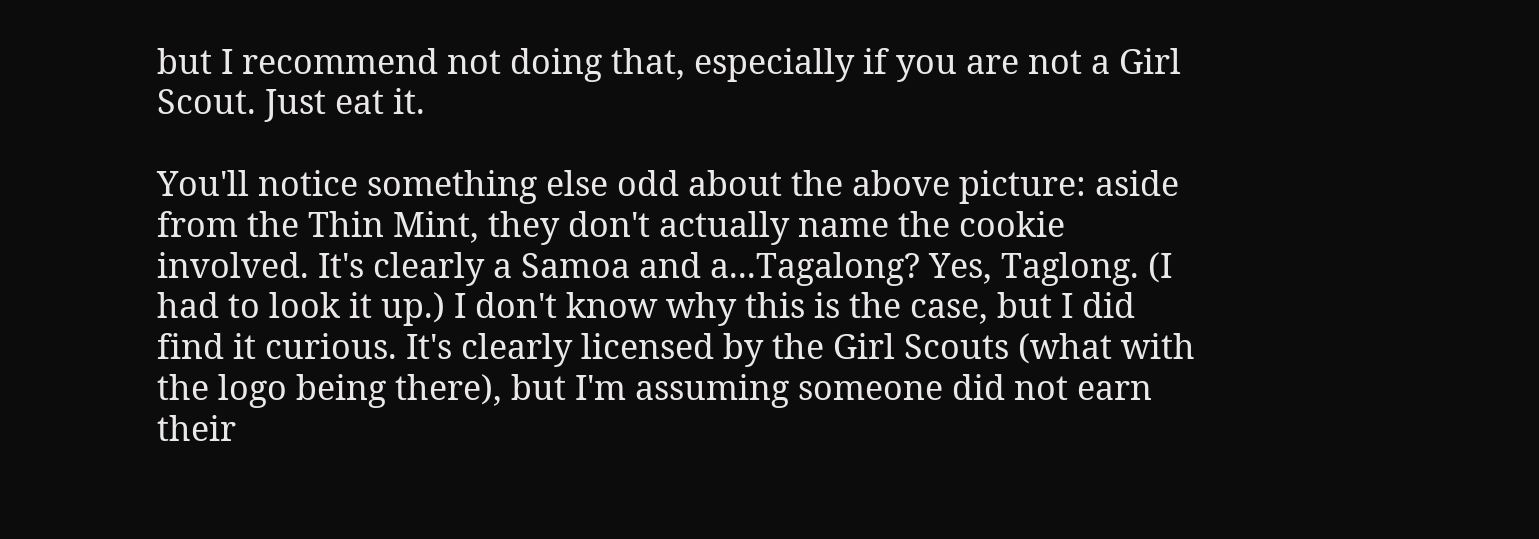but I recommend not doing that, especially if you are not a Girl Scout. Just eat it.

You'll notice something else odd about the above picture: aside from the Thin Mint, they don't actually name the cookie involved. It's clearly a Samoa and a...Tagalong? Yes, Taglong. (I had to look it up.) I don't know why this is the case, but I did find it curious. It's clearly licensed by the Girl Scouts (what with the logo being there), but I'm assuming someone did not earn their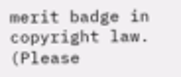merit badge in copyright law. (Please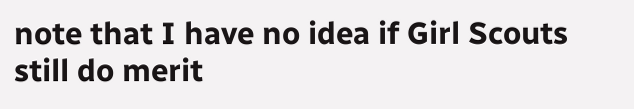note that I have no idea if Girl Scouts still do merit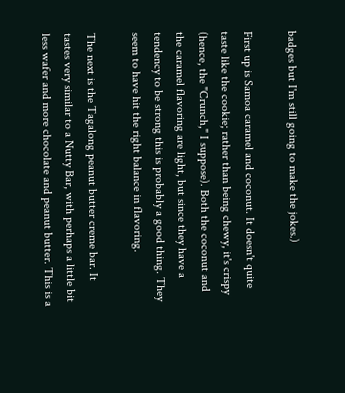badges but I'm still going to make the jokes.)

First up is Samoa caramel and coconut. It doesn't quite taste like the cookie; rather than being chewy, it's crispy (hence, the "Crunch," I suppose). Both the coconut and the caramel flavoring are light, but since they have a tendency to be strong this is probably a good thing. They seem to have hit the right balance in flavoring.

The next is the Tagalong peanut butter creme bar. It tastes very similar to a Nutty Bar, with perhaps a little bit less wafer and more chocolate and peanut butter. This is a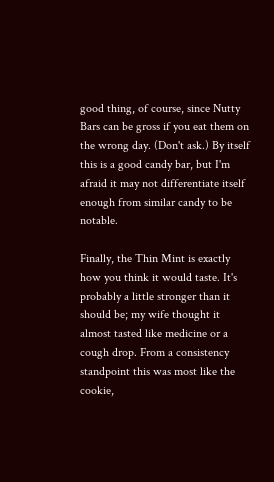good thing, of course, since Nutty Bars can be gross if you eat them on the wrong day. (Don't ask.) By itself this is a good candy bar, but I'm afraid it may not differentiate itself enough from similar candy to be notable.

Finally, the Thin Mint is exactly how you think it would taste. It's probably a little stronger than it should be; my wife thought it almost tasted like medicine or a cough drop. From a consistency standpoint this was most like the cookie,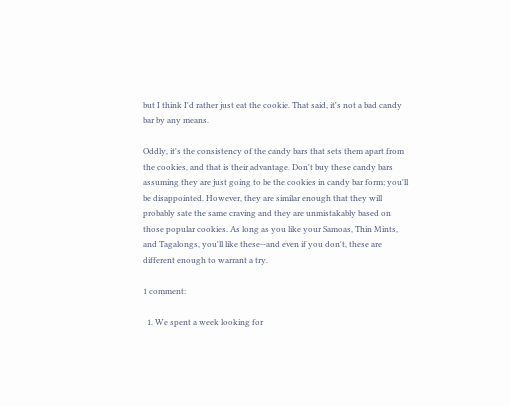but I think I'd rather just eat the cookie. That said, it's not a bad candy bar by any means.

Oddly, it's the consistency of the candy bars that sets them apart from the cookies, and that is their advantage. Don't buy these candy bars assuming they are just going to be the cookies in candy bar form; you'll be disappointed. However, they are similar enough that they will probably sate the same craving and they are unmistakably based on those popular cookies. As long as you like your Samoas, Thin Mints, and Tagalongs, you'll like these--and even if you don't, these are different enough to warrant a try.

1 comment:

  1. We spent a week looking for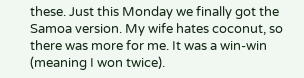these. Just this Monday we finally got the Samoa version. My wife hates coconut, so there was more for me. It was a win-win (meaning I won twice).